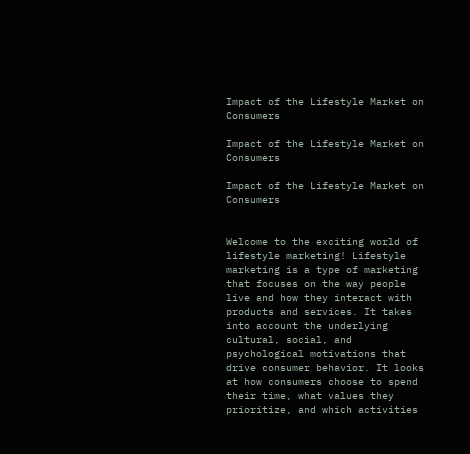Impact of the Lifestyle Market on Consumers

Impact of the Lifestyle Market on Consumers

Impact of the Lifestyle Market on Consumers


Welcome to the exciting world of lifestyle marketing! Lifestyle marketing is a type of marketing that focuses on the way people live and how they interact with products and services. It takes into account the underlying cultural, social, and psychological motivations that drive consumer behavior. It looks at how consumers choose to spend their time, what values they prioritize, and which activities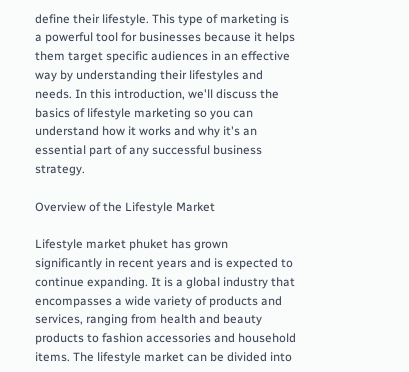define their lifestyle. This type of marketing is a powerful tool for businesses because it helps them target specific audiences in an effective way by understanding their lifestyles and needs. In this introduction, we'll discuss the basics of lifestyle marketing so you can understand how it works and why it's an essential part of any successful business strategy.

Overview of the Lifestyle Market

Lifestyle market phuket has grown significantly in recent years and is expected to continue expanding. It is a global industry that encompasses a wide variety of products and services, ranging from health and beauty products to fashion accessories and household items. The lifestyle market can be divided into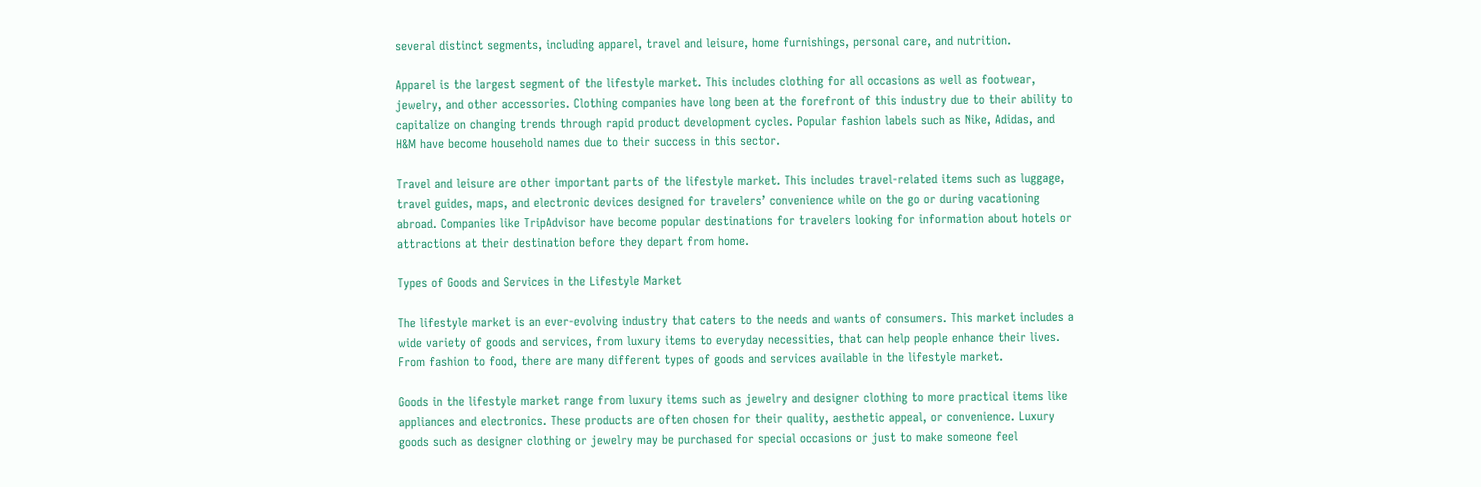several distinct segments, including apparel, travel and leisure, home furnishings, personal care, and nutrition.

Apparel is the largest segment of the lifestyle market. This includes clothing for all occasions as well as footwear, jewelry, and other accessories. Clothing companies have long been at the forefront of this industry due to their ability to capitalize on changing trends through rapid product development cycles. Popular fashion labels such as Nike, Adidas, and H&M have become household names due to their success in this sector.

Travel and leisure are other important parts of the lifestyle market. This includes travel-related items such as luggage, travel guides, maps, and electronic devices designed for travelers’ convenience while on the go or during vacationing abroad. Companies like TripAdvisor have become popular destinations for travelers looking for information about hotels or attractions at their destination before they depart from home.

Types of Goods and Services in the Lifestyle Market

The lifestyle market is an ever-evolving industry that caters to the needs and wants of consumers. This market includes a wide variety of goods and services, from luxury items to everyday necessities, that can help people enhance their lives. From fashion to food, there are many different types of goods and services available in the lifestyle market.

Goods in the lifestyle market range from luxury items such as jewelry and designer clothing to more practical items like appliances and electronics. These products are often chosen for their quality, aesthetic appeal, or convenience. Luxury goods such as designer clothing or jewelry may be purchased for special occasions or just to make someone feel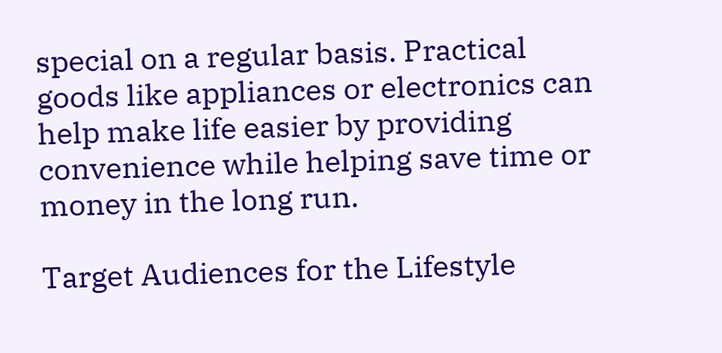special on a regular basis. Practical goods like appliances or electronics can help make life easier by providing convenience while helping save time or money in the long run.

Target Audiences for the Lifestyle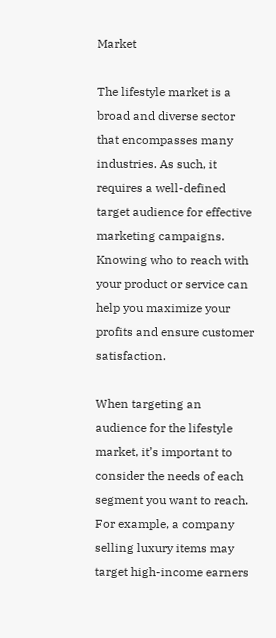Market

The lifestyle market is a broad and diverse sector that encompasses many industries. As such, it requires a well-defined target audience for effective marketing campaigns. Knowing who to reach with your product or service can help you maximize your profits and ensure customer satisfaction.

When targeting an audience for the lifestyle market, it’s important to consider the needs of each segment you want to reach. For example, a company selling luxury items may target high-income earners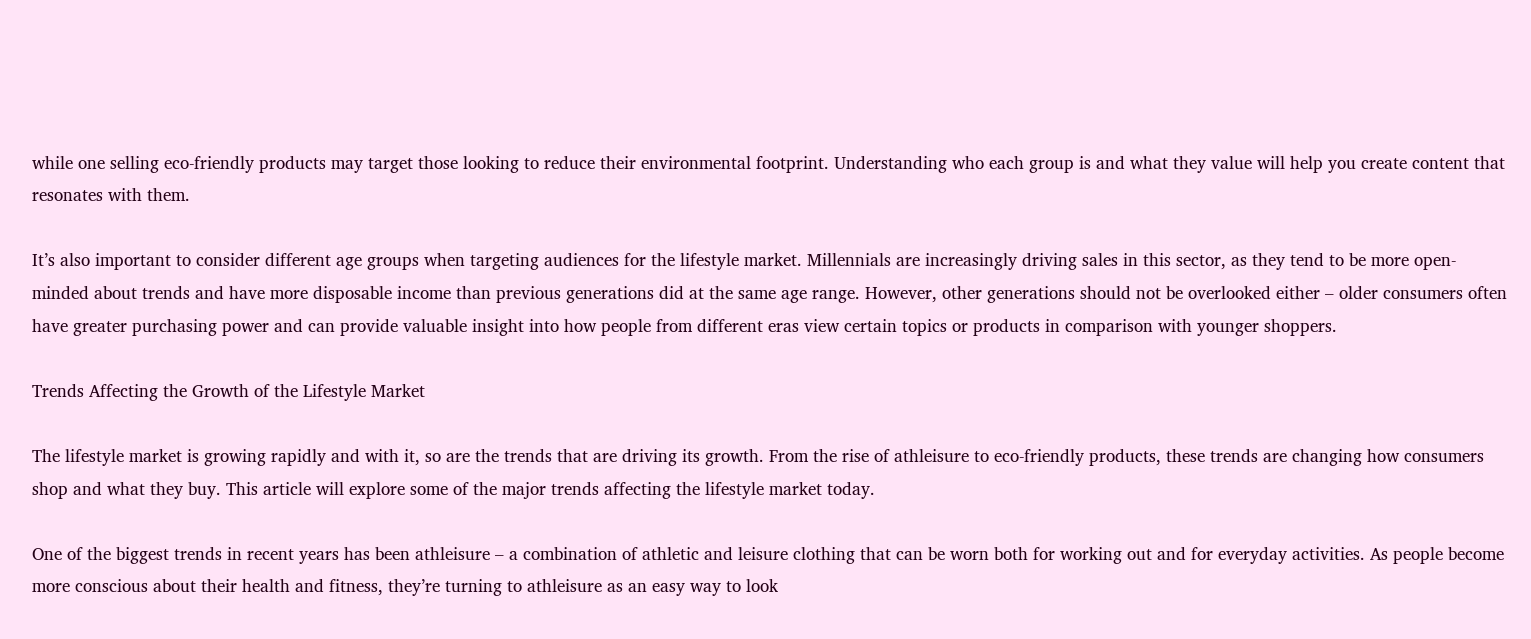while one selling eco-friendly products may target those looking to reduce their environmental footprint. Understanding who each group is and what they value will help you create content that resonates with them.

It’s also important to consider different age groups when targeting audiences for the lifestyle market. Millennials are increasingly driving sales in this sector, as they tend to be more open-minded about trends and have more disposable income than previous generations did at the same age range. However, other generations should not be overlooked either – older consumers often have greater purchasing power and can provide valuable insight into how people from different eras view certain topics or products in comparison with younger shoppers.

Trends Affecting the Growth of the Lifestyle Market

The lifestyle market is growing rapidly and with it, so are the trends that are driving its growth. From the rise of athleisure to eco-friendly products, these trends are changing how consumers shop and what they buy. This article will explore some of the major trends affecting the lifestyle market today.

One of the biggest trends in recent years has been athleisure – a combination of athletic and leisure clothing that can be worn both for working out and for everyday activities. As people become more conscious about their health and fitness, they’re turning to athleisure as an easy way to look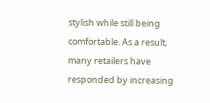stylish while still being comfortable. As a result, many retailers have responded by increasing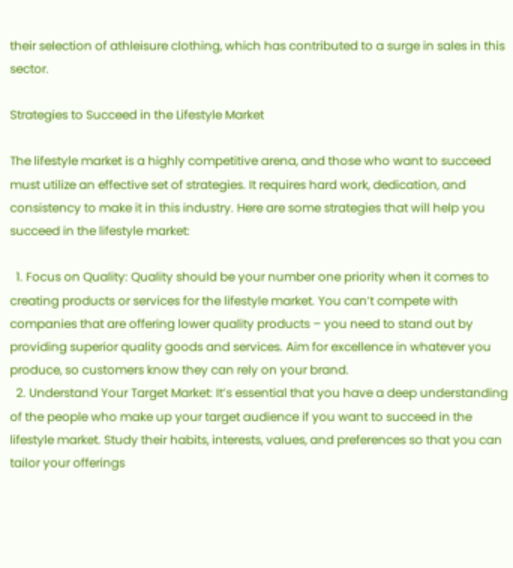their selection of athleisure clothing, which has contributed to a surge in sales in this sector.

Strategies to Succeed in the Lifestyle Market

The lifestyle market is a highly competitive arena, and those who want to succeed must utilize an effective set of strategies. It requires hard work, dedication, and consistency to make it in this industry. Here are some strategies that will help you succeed in the lifestyle market:

  1. Focus on Quality: Quality should be your number one priority when it comes to creating products or services for the lifestyle market. You can’t compete with companies that are offering lower quality products – you need to stand out by providing superior quality goods and services. Aim for excellence in whatever you produce, so customers know they can rely on your brand.
  2. Understand Your Target Market: It’s essential that you have a deep understanding of the people who make up your target audience if you want to succeed in the lifestyle market. Study their habits, interests, values, and preferences so that you can tailor your offerings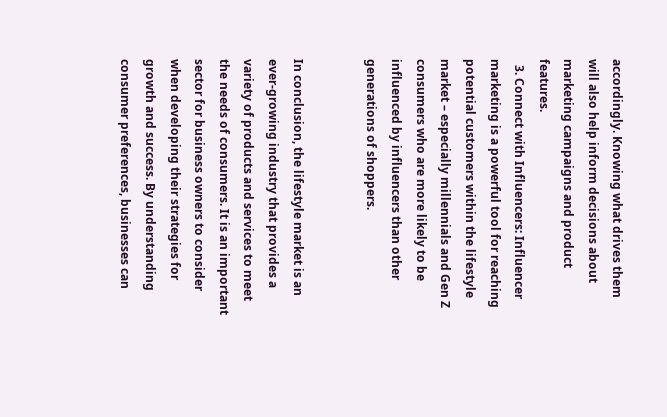accordingly. Knowing what drives them will also help inform decisions about marketing campaigns and product features.
  3. Connect with Influencers: Influencer marketing is a powerful tool for reaching potential customers within the lifestyle market – especially millennials and Gen Z consumers who are more likely to be influenced by influencers than other generations of shoppers.


In conclusion, the lifestyle market is an ever-growing industry that provides a variety of products and services to meet the needs of consumers. It is an important sector for business owners to consider when developing their strategies for growth and success. By understanding consumer preferences, businesses can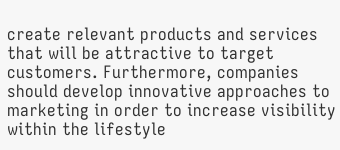create relevant products and services that will be attractive to target customers. Furthermore, companies should develop innovative approaches to marketing in order to increase visibility within the lifestyle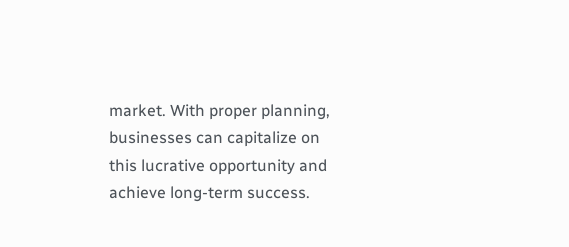market. With proper planning, businesses can capitalize on this lucrative opportunity and achieve long-term success.